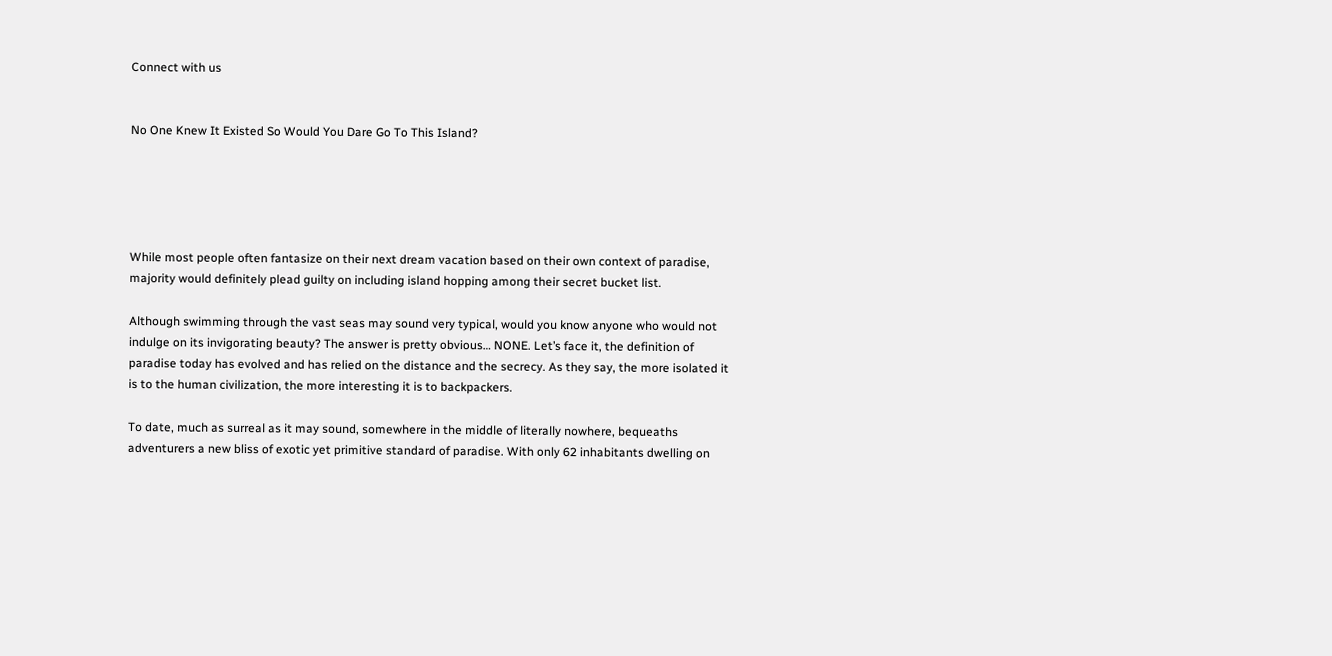Connect with us


No One Knew It Existed So Would You Dare Go To This Island?





While most people often fantasize on their next dream vacation based on their own context of paradise, majority would definitely plead guilty on including island hopping among their secret bucket list.

Although swimming through the vast seas may sound very typical, would you know anyone who would not indulge on its invigorating beauty? The answer is pretty obvious… NONE. Let’s face it, the definition of paradise today has evolved and has relied on the distance and the secrecy. As they say, the more isolated it is to the human civilization, the more interesting it is to backpackers.

To date, much as surreal as it may sound, somewhere in the middle of literally nowhere, bequeaths adventurers a new bliss of exotic yet primitive standard of paradise. With only 62 inhabitants dwelling on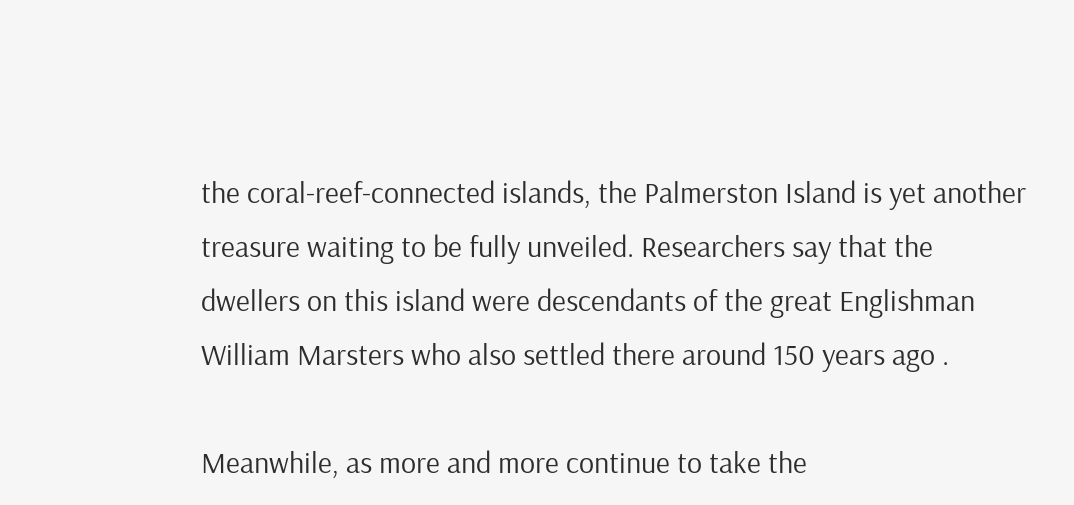the coral-reef-connected islands, the Palmerston Island is yet another treasure waiting to be fully unveiled. Researchers say that the dwellers on this island were descendants of the great Englishman William Marsters who also settled there around 150 years ago .

Meanwhile, as more and more continue to take the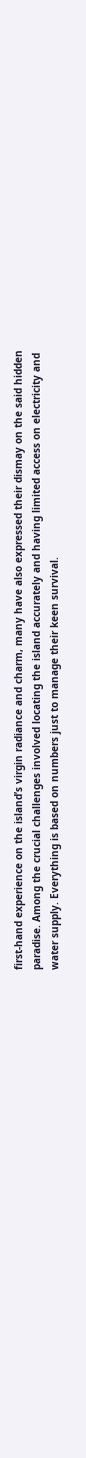first-hand experience on the island’s virgin radiance and charm, many have also expressed their dismay on the said hidden paradise. Among the crucial challenges involved locating the island accurately and having limited access on electricity and water supply. Everything is based on numbers just to manage their keen survival.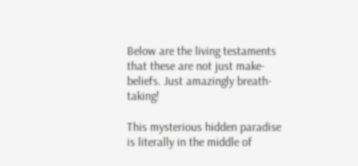Below are the living testaments that these are not just make-beliefs. Just amazingly breath-taking!

This mysterious hidden paradise is literally in the middle of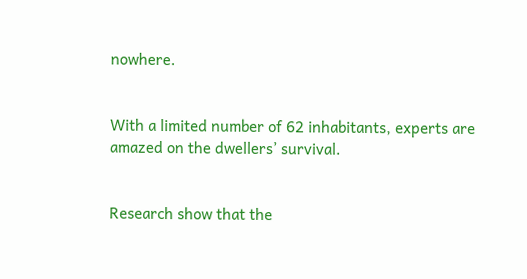nowhere.


With a limited number of 62 inhabitants, experts are amazed on the dwellers’ survival.


Research show that the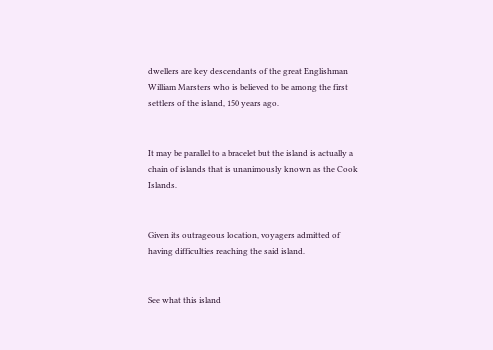dwellers are key descendants of the great Englishman William Marsters who is believed to be among the first settlers of the island, 150 years ago.


It may be parallel to a bracelet but the island is actually a chain of islands that is unanimously known as the Cook Islands.


Given its outrageous location, voyagers admitted of having difficulties reaching the said island.


See what this island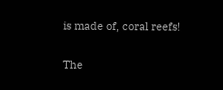is made of, coral reefs!


The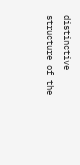distinctive structure of the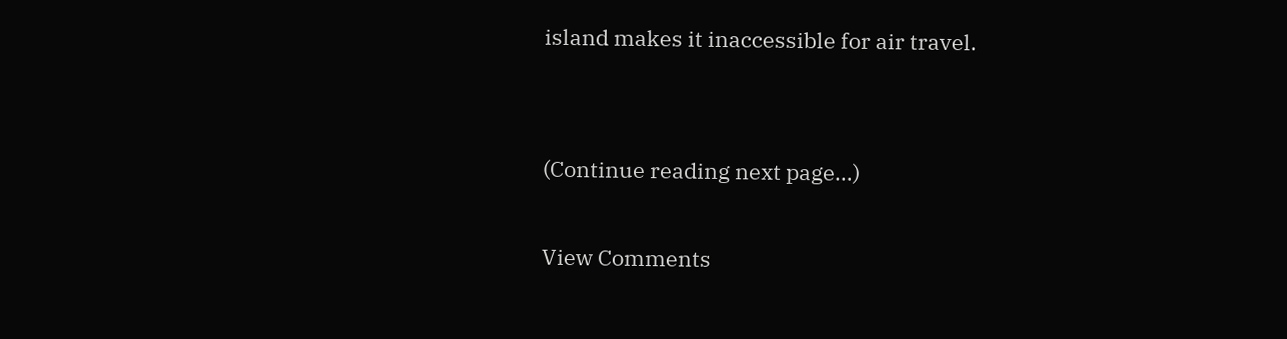island makes it inaccessible for air travel.


(Continue reading next page…)

View Comments